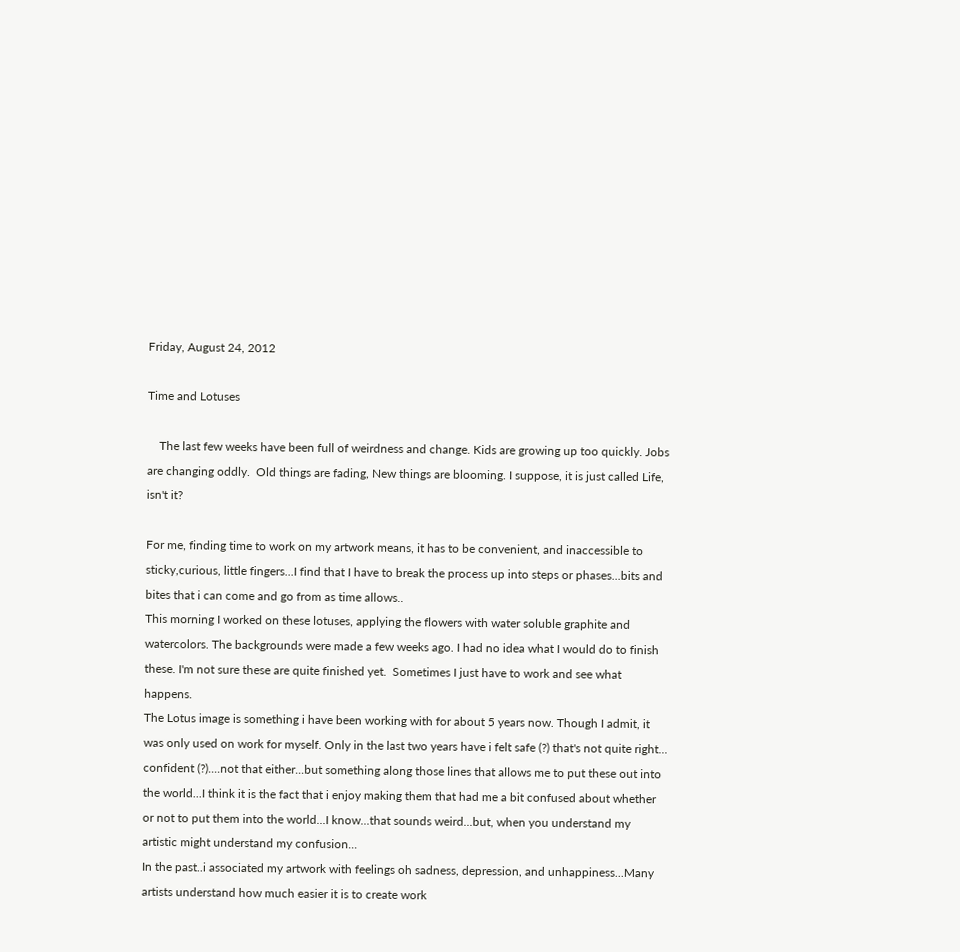Friday, August 24, 2012

Time and Lotuses

    The last few weeks have been full of weirdness and change. Kids are growing up too quickly. Jobs are changing oddly.  Old things are fading, New things are blooming. I suppose, it is just called Life, isn't it?

For me, finding time to work on my artwork means, it has to be convenient, and inaccessible to sticky,curious, little fingers...I find that I have to break the process up into steps or phases...bits and bites that i can come and go from as time allows..
This morning I worked on these lotuses, applying the flowers with water soluble graphite and watercolors. The backgrounds were made a few weeks ago. I had no idea what I would do to finish these. I'm not sure these are quite finished yet.  Sometimes I just have to work and see what happens.
The Lotus image is something i have been working with for about 5 years now. Though I admit, it was only used on work for myself. Only in the last two years have i felt safe (?) that's not quite right... confident (?)....not that either...but something along those lines that allows me to put these out into the world...I think it is the fact that i enjoy making them that had me a bit confused about whether or not to put them into the world...I know...that sounds weird...but, when you understand my artistic might understand my confusion...
In the past..i associated my artwork with feelings oh sadness, depression, and unhappiness...Many artists understand how much easier it is to create work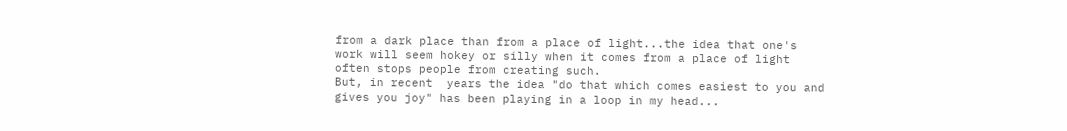from a dark place than from a place of light...the idea that one's work will seem hokey or silly when it comes from a place of light often stops people from creating such.
But, in recent  years the idea "do that which comes easiest to you and gives you joy" has been playing in a loop in my head...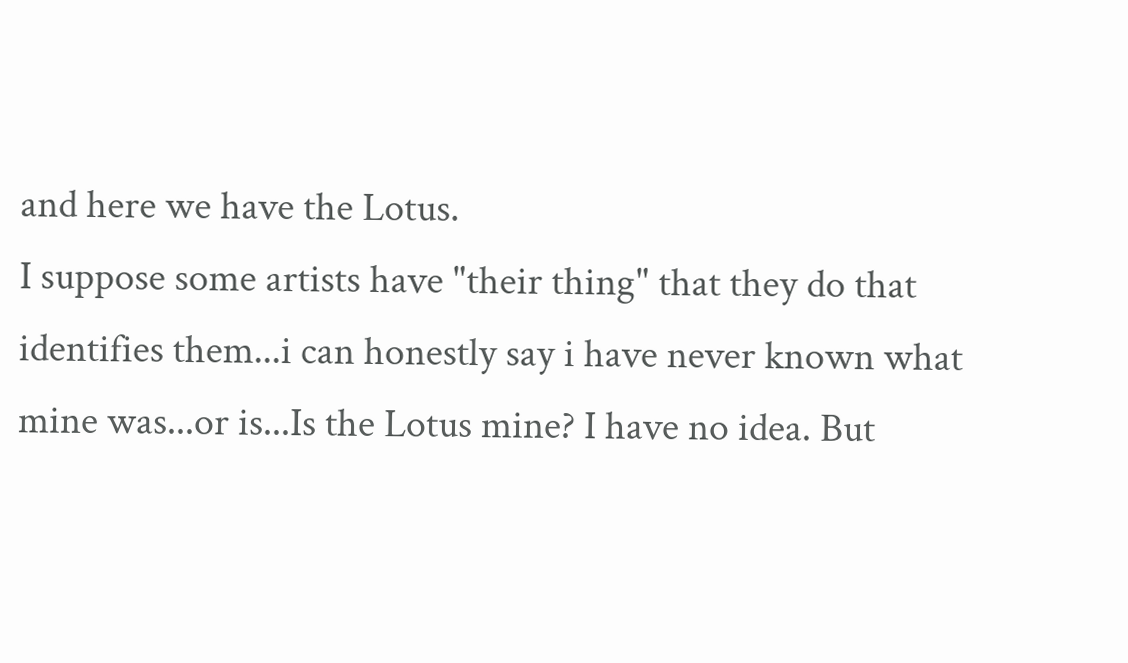and here we have the Lotus.
I suppose some artists have "their thing" that they do that identifies them...i can honestly say i have never known what mine was...or is...Is the Lotus mine? I have no idea. But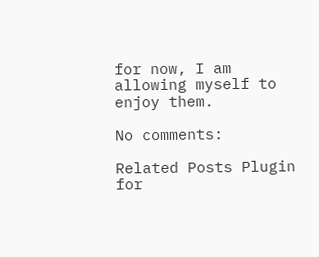for now, I am allowing myself to enjoy them.

No comments:

Related Posts Plugin for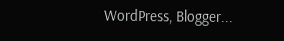WordPress, Blogger...